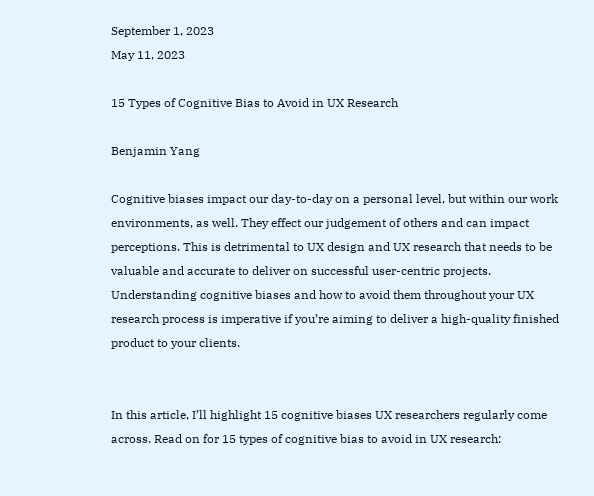September 1, 2023
May 11, 2023

15 Types of Cognitive Bias to Avoid in UX Research

Benjamin Yang

Cognitive biases impact our day-to-day on a personal level, but within our work environments, as well. They effect our judgement of others and can impact perceptions. This is detrimental to UX design and UX research that needs to be valuable and accurate to deliver on successful user-centric projects. Understanding cognitive biases and how to avoid them throughout your UX research process is imperative if you’re aiming to deliver a high-quality finished product to your clients.


In this article, I’ll highlight 15 cognitive biases UX researchers regularly come across. Read on for 15 types of cognitive bias to avoid in UX research: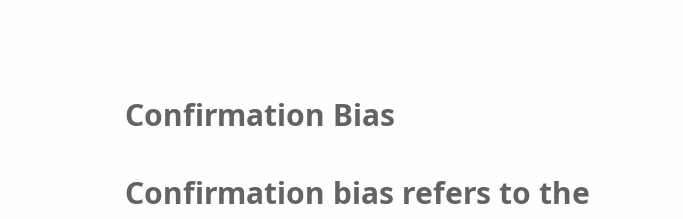Confirmation Bias

Confirmation bias refers to the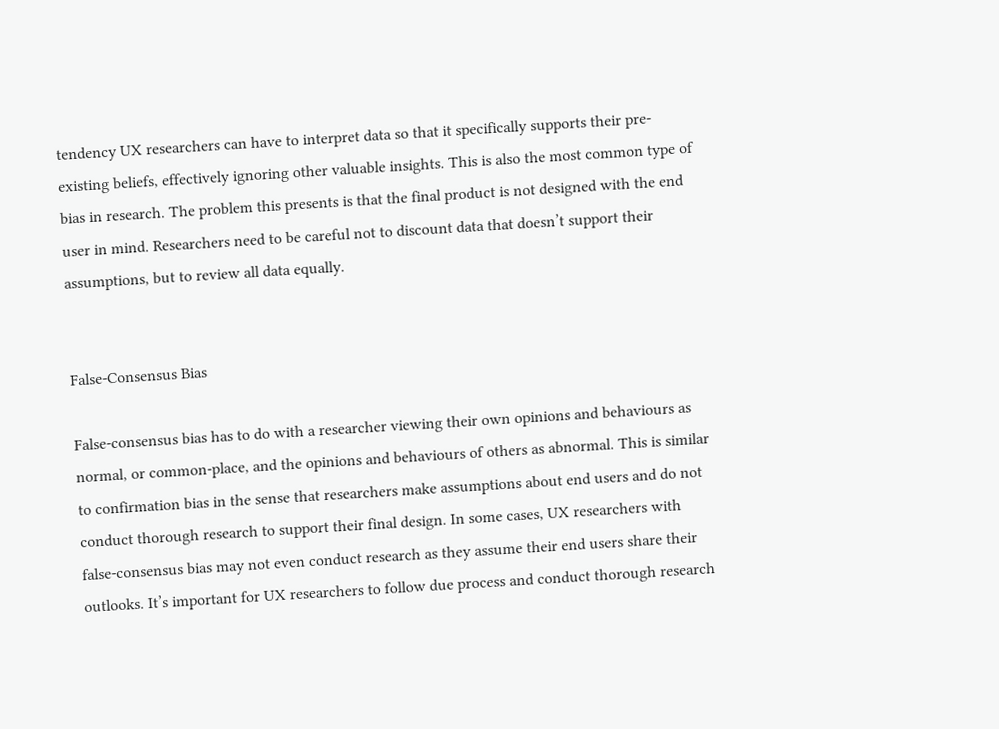tendency UX researchers can have to interpret data so that it specifically supports their pre-existing beliefs, effectively ignoring other valuable insights. This is also the most common type of bias in research. The problem this presents is that the final product is not designed with the end user in mind. Researchers need to be careful not to discount data that doesn’t support their assumptions, but to review all data equally.


False-Consensus Bias

False-consensus bias has to do with a researcher viewing their own opinions and behaviours as normal, or common-place, and the opinions and behaviours of others as abnormal. This is similar to confirmation bias in the sense that researchers make assumptions about end users and do not conduct thorough research to support their final design. In some cases, UX researchers with false-consensus bias may not even conduct research as they assume their end users share their outlooks. It’s important for UX researchers to follow due process and conduct thorough research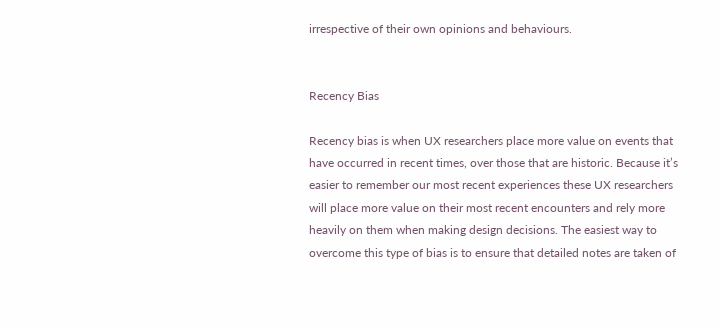irrespective of their own opinions and behaviours.


Recency Bias

Recency bias is when UX researchers place more value on events that have occurred in recent times, over those that are historic. Because it’s easier to remember our most recent experiences these UX researchers will place more value on their most recent encounters and rely more heavily on them when making design decisions. The easiest way to overcome this type of bias is to ensure that detailed notes are taken of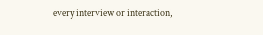every interview or interaction,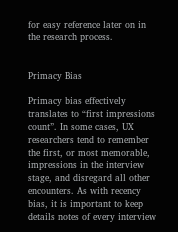for easy reference later on in the research process.


Primacy Bias

Primacy bias effectively translates to “first impressions count”. In some cases, UX researchers tend to remember the first, or most memorable, impressions in the interview stage, and disregard all other encounters. As with recency bias, it is important to keep details notes of every interview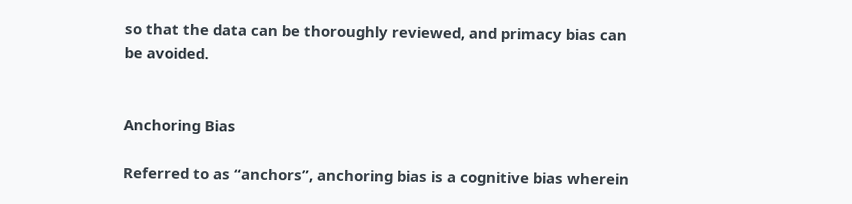so that the data can be thoroughly reviewed, and primacy bias can be avoided.


Anchoring Bias

Referred to as “anchors”, anchoring bias is a cognitive bias wherein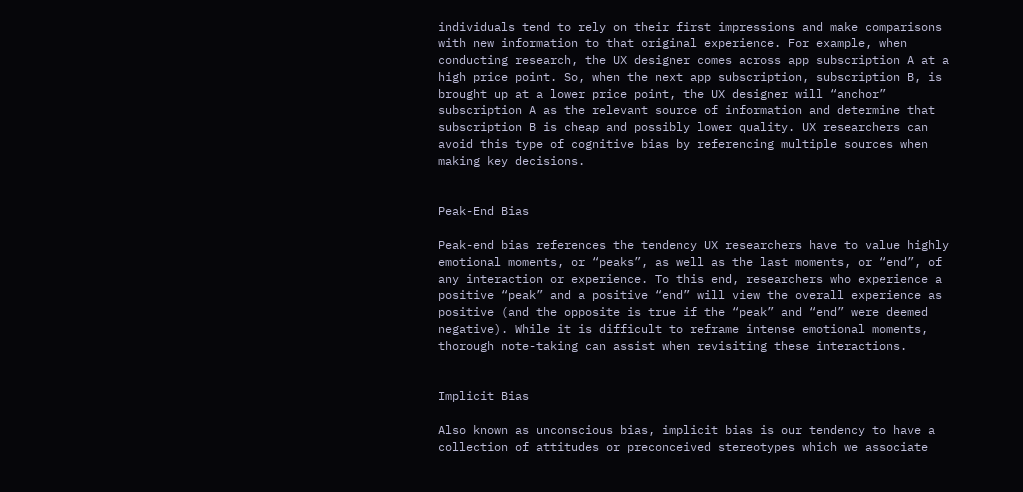individuals tend to rely on their first impressions and make comparisons with new information to that original experience. For example, when conducting research, the UX designer comes across app subscription A at a high price point. So, when the next app subscription, subscription B, is brought up at a lower price point, the UX designer will “anchor” subscription A as the relevant source of information and determine that subscription B is cheap and possibly lower quality. UX researchers can avoid this type of cognitive bias by referencing multiple sources when making key decisions.


Peak-End Bias

Peak-end bias references the tendency UX researchers have to value highly emotional moments, or “peaks”, as well as the last moments, or “end”, of any interaction or experience. To this end, researchers who experience a positive “peak” and a positive “end” will view the overall experience as positive (and the opposite is true if the “peak” and “end” were deemed negative). While it is difficult to reframe intense emotional moments, thorough note-taking can assist when revisiting these interactions.


Implicit Bias

Also known as unconscious bias, implicit bias is our tendency to have a collection of attitudes or preconceived stereotypes which we associate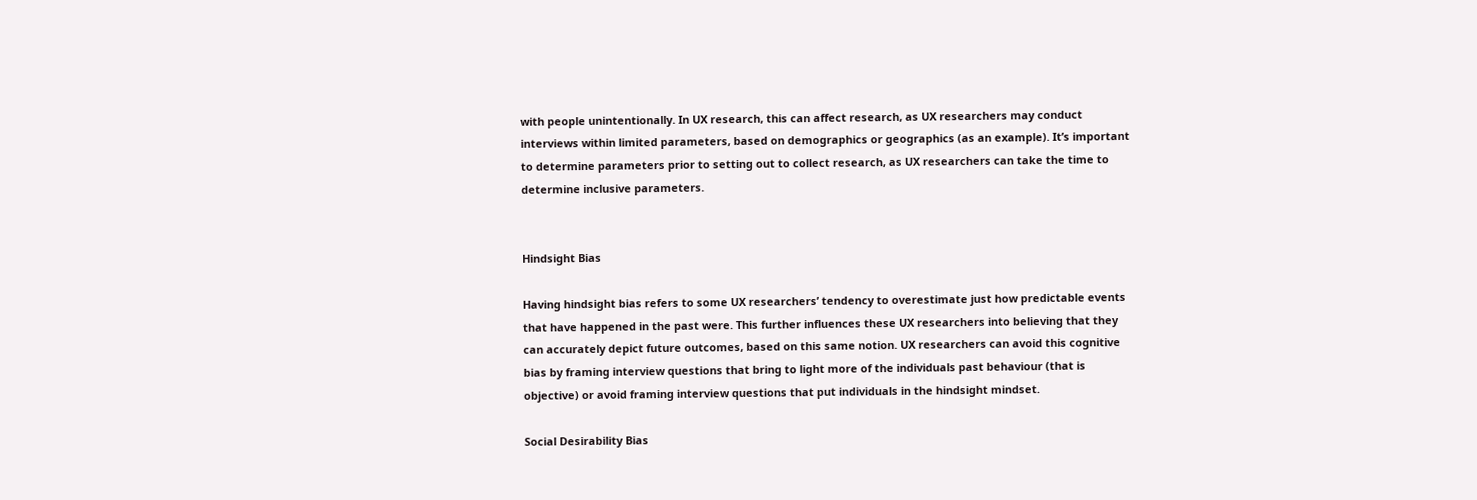with people unintentionally. In UX research, this can affect research, as UX researchers may conduct interviews within limited parameters, based on demographics or geographics (as an example). It’s important to determine parameters prior to setting out to collect research, as UX researchers can take the time to determine inclusive parameters.


Hindsight Bias

Having hindsight bias refers to some UX researchers’ tendency to overestimate just how predictable events that have happened in the past were. This further influences these UX researchers into believing that they can accurately depict future outcomes, based on this same notion. UX researchers can avoid this cognitive bias by framing interview questions that bring to light more of the individuals past behaviour (that is objective) or avoid framing interview questions that put individuals in the hindsight mindset.

Social Desirability Bias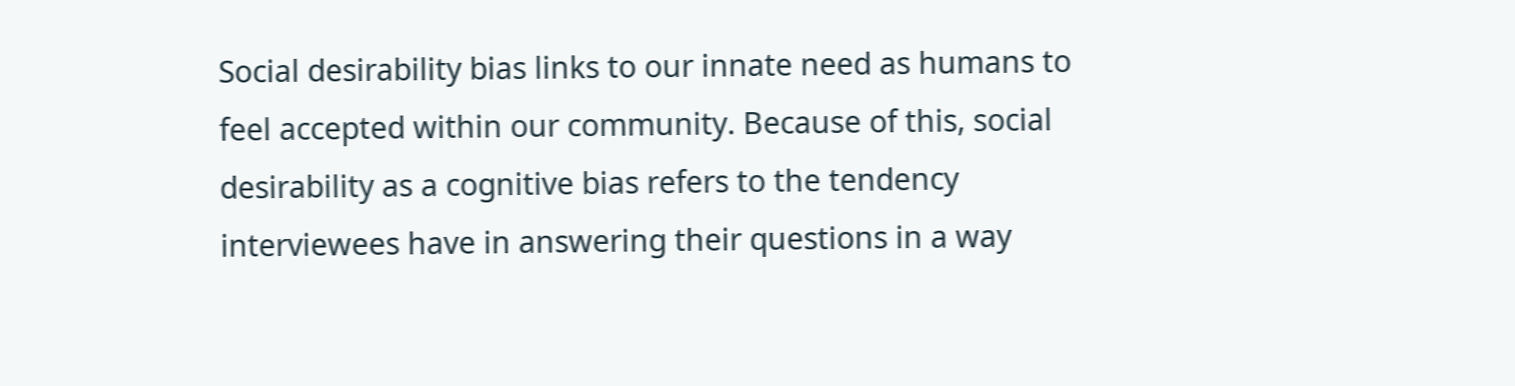Social desirability bias links to our innate need as humans to feel accepted within our community. Because of this, social desirability as a cognitive bias refers to the tendency interviewees have in answering their questions in a way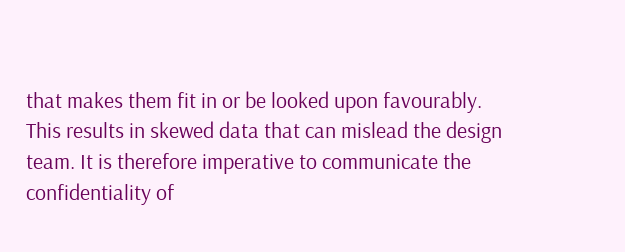that makes them fit in or be looked upon favourably. This results in skewed data that can mislead the design team. It is therefore imperative to communicate the confidentiality of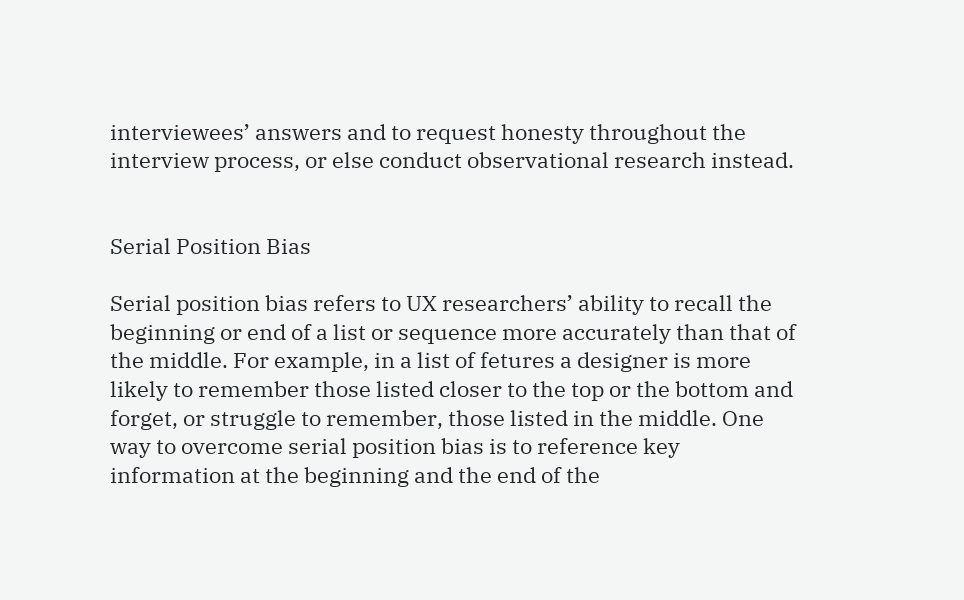interviewees’ answers and to request honesty throughout the interview process, or else conduct observational research instead.


Serial Position Bias

Serial position bias refers to UX researchers’ ability to recall the beginning or end of a list or sequence more accurately than that of the middle. For example, in a list of fetures a designer is more likely to remember those listed closer to the top or the bottom and forget, or struggle to remember, those listed in the middle. One way to overcome serial position bias is to reference key information at the beginning and the end of the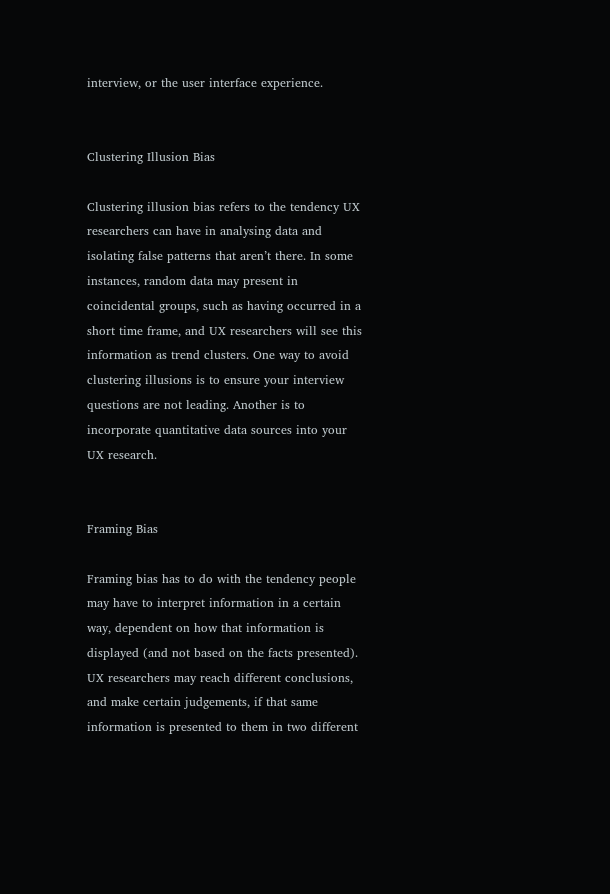interview, or the user interface experience.


Clustering Illusion Bias

Clustering illusion bias refers to the tendency UX researchers can have in analysing data and isolating false patterns that aren’t there. In some instances, random data may present in coincidental groups, such as having occurred in a short time frame, and UX researchers will see this information as trend clusters. One way to avoid clustering illusions is to ensure your interview questions are not leading. Another is to incorporate quantitative data sources into your UX research.


Framing Bias

Framing bias has to do with the tendency people may have to interpret information in a certain way, dependent on how that information is displayed (and not based on the facts presented). UX researchers may reach different conclusions, and make certain judgements, if that same information is presented to them in two different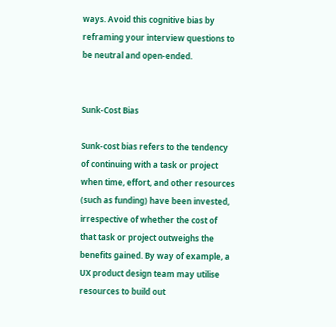ways. Avoid this cognitive bias by reframing your interview questions to be neutral and open-ended.


Sunk-Cost Bias

Sunk-cost bias refers to the tendency of continuing with a task or project when time, effort, and other resources (such as funding) have been invested, irrespective of whether the cost of that task or project outweighs the benefits gained. By way of example, a UX product design team may utilise resources to build out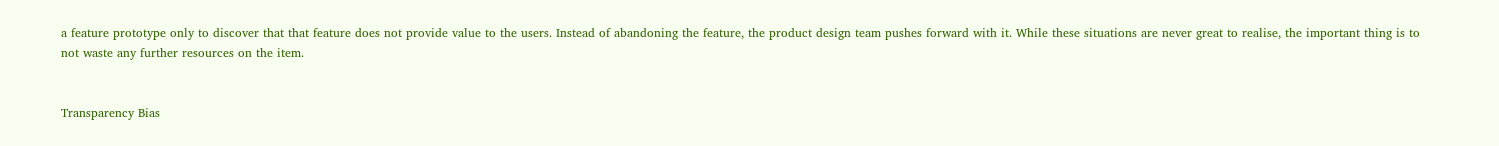a feature prototype only to discover that that feature does not provide value to the users. Instead of abandoning the feature, the product design team pushes forward with it. While these situations are never great to realise, the important thing is to not waste any further resources on the item.


Transparency Bias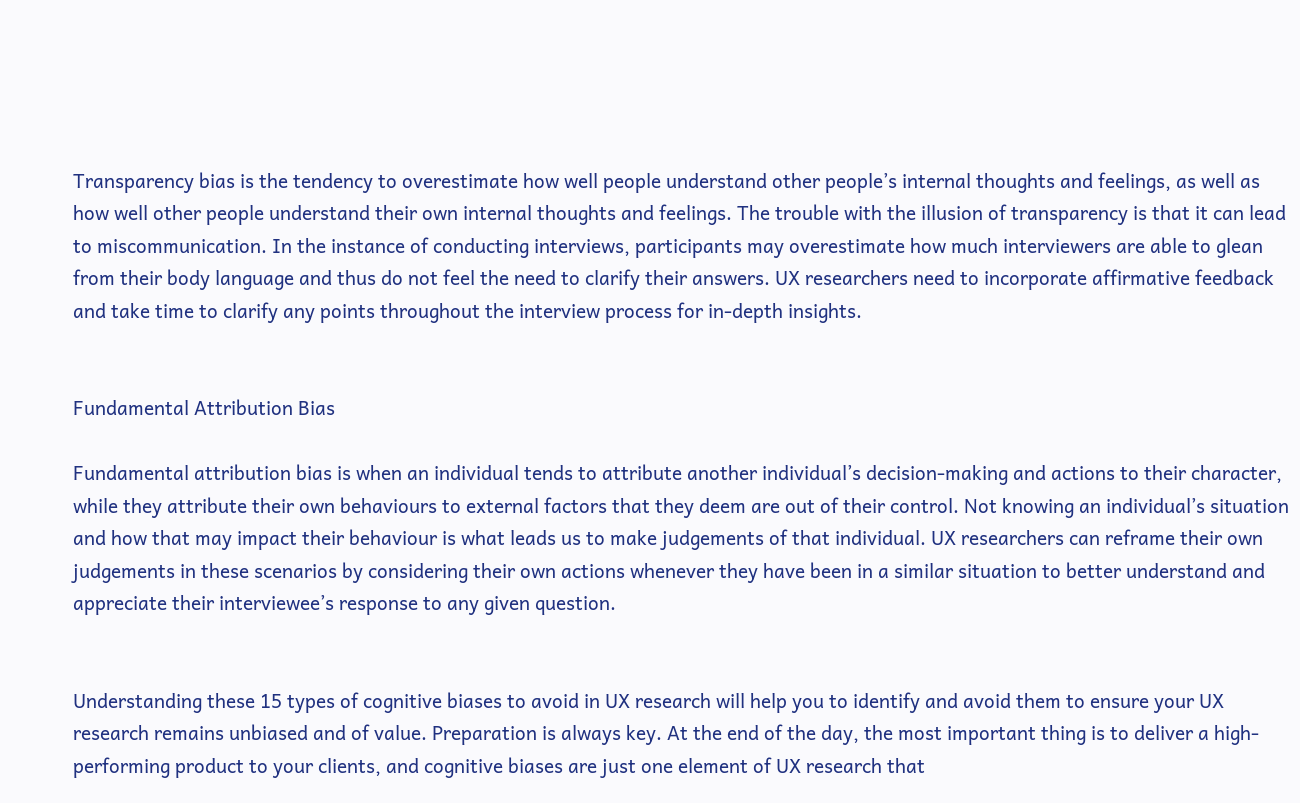Transparency bias is the tendency to overestimate how well people understand other people’s internal thoughts and feelings, as well as how well other people understand their own internal thoughts and feelings. The trouble with the illusion of transparency is that it can lead to miscommunication. In the instance of conducting interviews, participants may overestimate how much interviewers are able to glean from their body language and thus do not feel the need to clarify their answers. UX researchers need to incorporate affirmative feedback and take time to clarify any points throughout the interview process for in-depth insights.


Fundamental Attribution Bias

Fundamental attribution bias is when an individual tends to attribute another individual’s decision-making and actions to their character, while they attribute their own behaviours to external factors that they deem are out of their control. Not knowing an individual’s situation and how that may impact their behaviour is what leads us to make judgements of that individual. UX researchers can reframe their own judgements in these scenarios by considering their own actions whenever they have been in a similar situation to better understand and appreciate their interviewee’s response to any given question.


Understanding these 15 types of cognitive biases to avoid in UX research will help you to identify and avoid them to ensure your UX research remains unbiased and of value. Preparation is always key. At the end of the day, the most important thing is to deliver a high-performing product to your clients, and cognitive biases are just one element of UX research that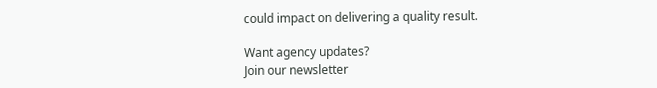could impact on delivering a quality result.

Want agency updates?
Join our newsletter